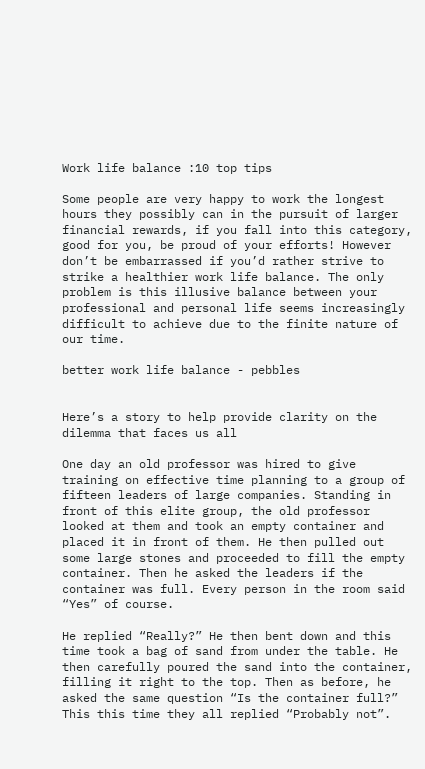Work life balance :10 top tips

Some people are very happy to work the longest hours they possibly can in the pursuit of larger financial rewards, if you fall into this category, good for you, be proud of your efforts! However don’t be embarrassed if you’d rather strive to strike a healthier work life balance. The only problem is this illusive balance between your professional and personal life seems increasingly difficult to achieve due to the finite nature of our time.

better work life balance - pebbles


Here’s a story to help provide clarity on the dilemma that faces us all

One day an old professor was hired to give training on effective time planning to a group of fifteen leaders of large companies. Standing in front of this elite group, the old professor looked at them and took an empty container and placed it in front of them. He then pulled out some large stones and proceeded to fill the empty container. Then he asked the leaders if the container was full. Every person in the room said “Yes” of course.

He replied “Really?” He then bent down and this time took a bag of sand from under the table. He then carefully poured the sand into the container, filling it right to the top. Then as before, he asked the same question “Is the container full?” This this time they all replied “Probably not”.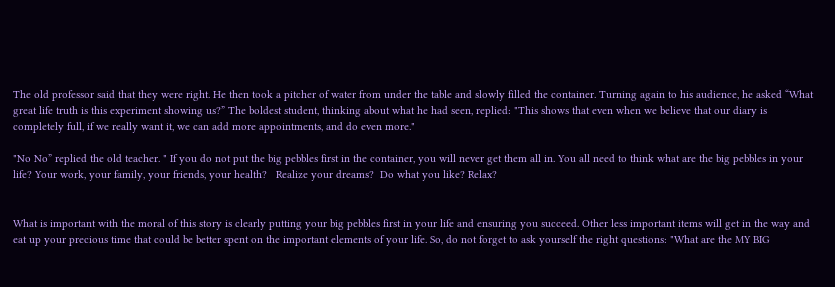The old professor said that they were right. He then took a pitcher of water from under the table and slowly filled the container. Turning again to his audience, he asked “What great life truth is this experiment showing us?” The boldest student, thinking about what he had seen, replied: "This shows that even when we believe that our diary is completely full, if we really want it, we can add more appointments, and do even more."

"No No” replied the old teacher. " If you do not put the big pebbles first in the container, you will never get them all in. You all need to think what are the big pebbles in your life? Your work, your family, your friends, your health?   Realize your dreams?  Do what you like? Relax?


What is important with the moral of this story is clearly putting your big pebbles first in your life and ensuring you succeed. Other less important items will get in the way and eat up your precious time that could be better spent on the important elements of your life. So, do not forget to ask yourself the right questions: "What are the MY BIG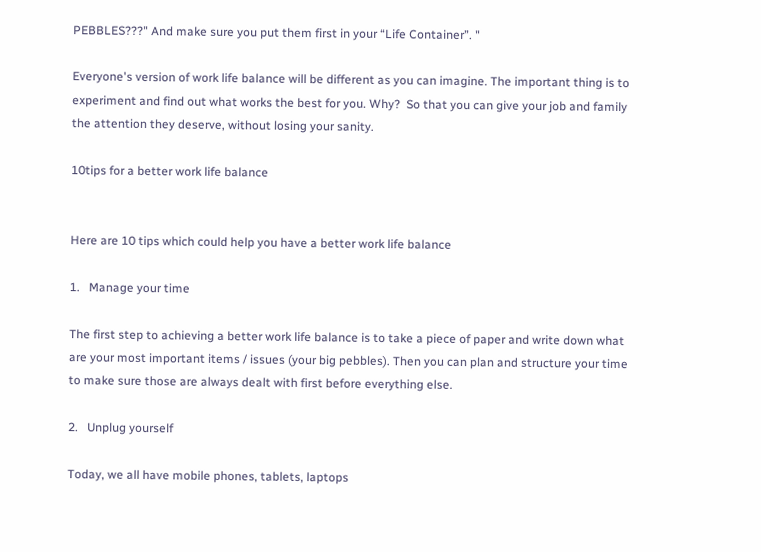PEBBLES???" And make sure you put them first in your “Life Container”. "

Everyone's version of work life balance will be different as you can imagine. The important thing is to experiment and find out what works the best for you. Why?  So that you can give your job and family the attention they deserve, without losing your sanity.

10tips for a better work life balance


Here are 10 tips which could help you have a better work life balance

1.   Manage your time

The first step to achieving a better work life balance is to take a piece of paper and write down what are your most important items / issues (your big pebbles). Then you can plan and structure your time to make sure those are always dealt with first before everything else.

2.   Unplug yourself

Today, we all have mobile phones, tablets, laptops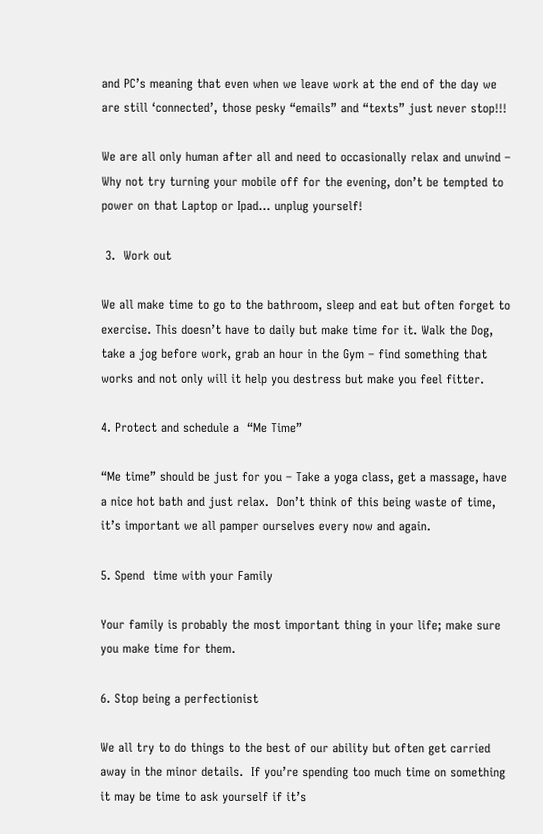and PC’s meaning that even when we leave work at the end of the day we are still ‘connected’, those pesky “emails” and “texts” just never stop!!!

We are all only human after all and need to occasionally relax and unwind – Why not try turning your mobile off for the evening, don’t be tempted to power on that Laptop or Ipad… unplug yourself!

 3.  Work out

We all make time to go to the bathroom, sleep and eat but often forget to exercise. This doesn’t have to daily but make time for it. Walk the Dog, take a jog before work, grab an hour in the Gym – find something that works and not only will it help you destress but make you feel fitter.

4. Protect and schedule a  “Me Time”

“Me time” should be just for you – Take a yoga class, get a massage, have a nice hot bath and just relax.  Don’t think of this being waste of time, it’s important we all pamper ourselves every now and again.

5. Spend  time with your Family

Your family is probably the most important thing in your life; make sure you make time for them.

6. Stop being a perfectionist

We all try to do things to the best of our ability but often get carried away in the minor details.  If you’re spending too much time on something it may be time to ask yourself if it’s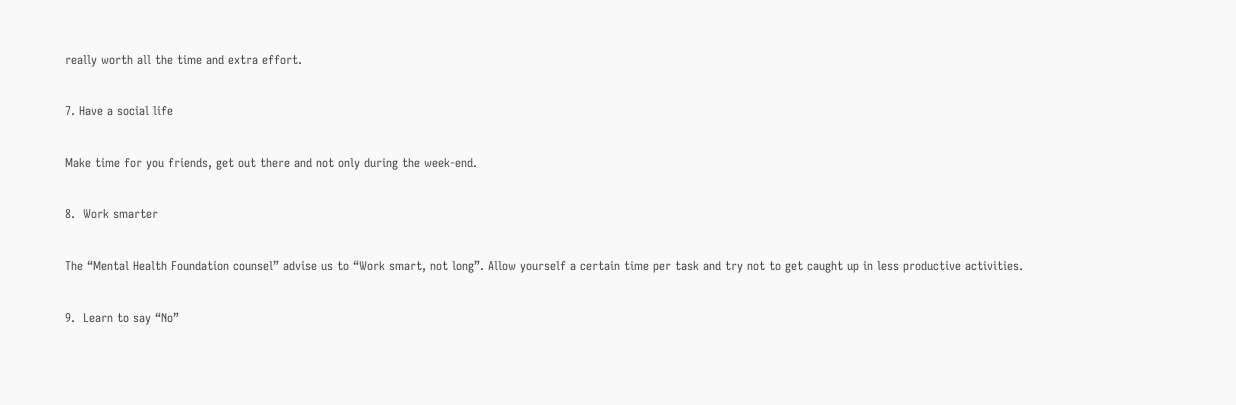really worth all the time and extra effort.

7. Have a social life

Make time for you friends, get out there and not only during the week-end.

8.  Work smarter

The “Mental Health Foundation counsel” advise us to “Work smart, not long”. Allow yourself a certain time per task and try not to get caught up in less productive activities.

9.  Learn to say “No”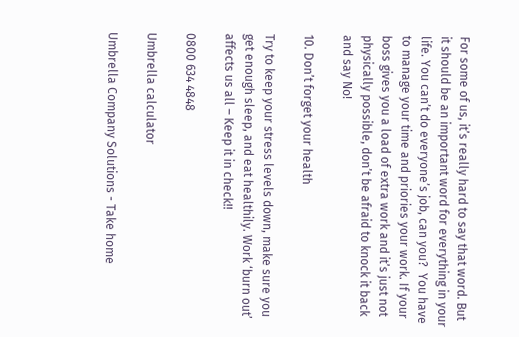For some of us, it’s really hard to say that word. But it should be an important word for everything in your life. You can’t do everyone’s job, can you?  You have to manage your time and priories your work. If your boss gives you a load of extra work and it’s just not physically possible, don’t be afraid to knock it back and say No!

10. Don’t forget your health

Try to keep your stress levels down, make sure you get enough sleep, and eat healthily. Work ‘burn out’ affects us all – Keep it in check!!

0800 634 4848

Umbrella calculator

Umbrella Company Solutions - Take home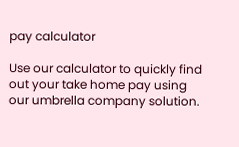pay calculator

Use our calculator to quickly find out your take home pay using our umbrella company solution.